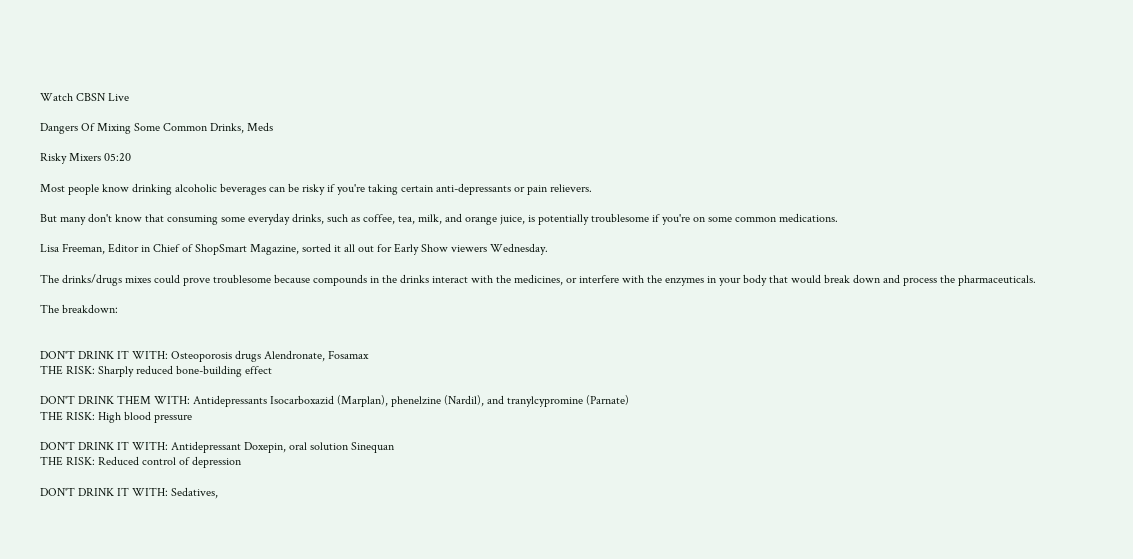Watch CBSN Live

Dangers Of Mixing Some Common Drinks, Meds

Risky Mixers 05:20

Most people know drinking alcoholic beverages can be risky if you're taking certain anti-depressants or pain relievers.

But many don't know that consuming some everyday drinks, such as coffee, tea, milk, and orange juice, is potentially troublesome if you're on some common medications.

Lisa Freeman, Editor in Chief of ShopSmart Magazine, sorted it all out for Early Show viewers Wednesday.

The drinks/drugs mixes could prove troublesome because compounds in the drinks interact with the medicines, or interfere with the enzymes in your body that would break down and process the pharmaceuticals.

The breakdown:


DON'T DRINK IT WITH: Osteoporosis drugs Alendronate, Fosamax
THE RISK: Sharply reduced bone-building effect

DON'T DRINK THEM WITH: Antidepressants Isocarboxazid (Marplan), phenelzine (Nardil), and tranylcypromine (Parnate)
THE RISK: High blood pressure

DON'T DRINK IT WITH: Antidepressant Doxepin, oral solution Sinequan
THE RISK: Reduced control of depression

DON'T DRINK IT WITH: Sedatives,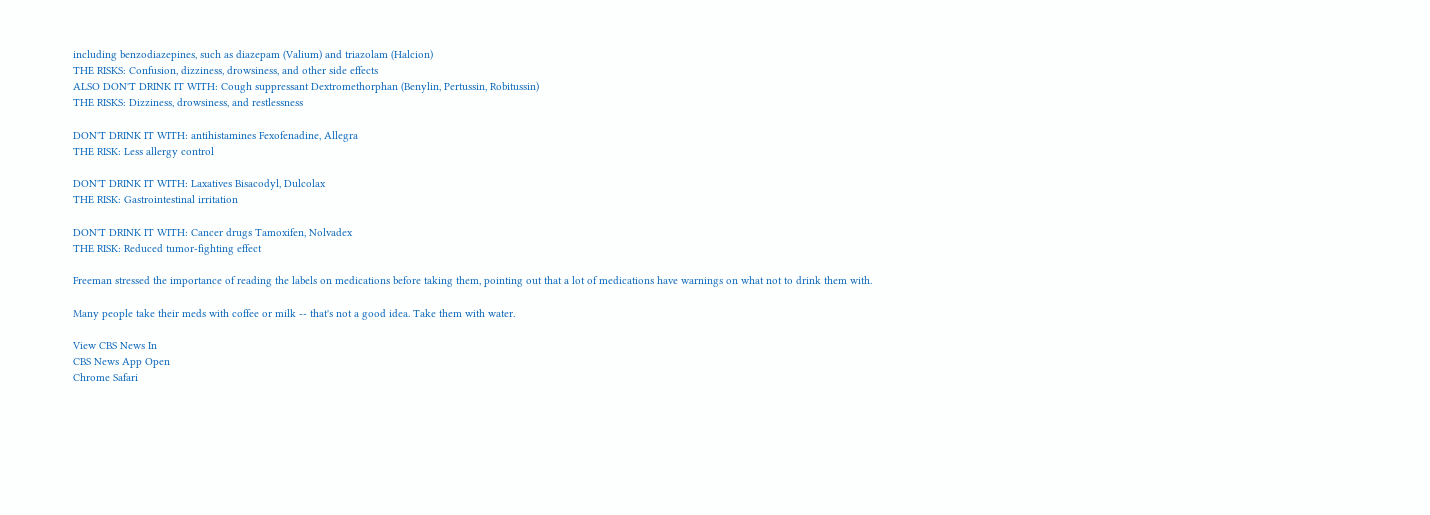including benzodiazepines, such as diazepam (Valium) and triazolam (Halcion)
THE RISKS: Confusion, dizziness, drowsiness, and other side effects
ALSO DON'T DRINK IT WITH: Cough suppressant Dextromethorphan (Benylin, Pertussin, Robitussin)
THE RISKS: Dizziness, drowsiness, and restlessness

DON'T DRINK IT WITH: antihistamines Fexofenadine, Allegra
THE RISK: Less allergy control

DON'T DRINK IT WITH: Laxatives Bisacodyl, Dulcolax
THE RISK: Gastrointestinal irritation

DON'T DRINK IT WITH: Cancer drugs Tamoxifen, Nolvadex
THE RISK: Reduced tumor-fighting effect

Freeman stressed the importance of reading the labels on medications before taking them, pointing out that a lot of medications have warnings on what not to drink them with.

Many people take their meds with coffee or milk -- that's not a good idea. Take them with water.

View CBS News In
CBS News App Open
Chrome Safari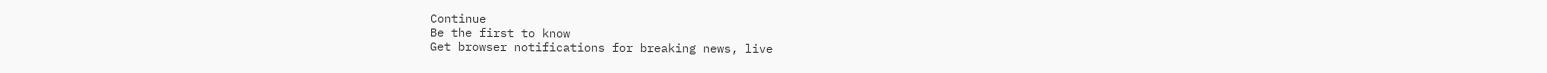Continue
Be the first to know
Get browser notifications for breaking news, live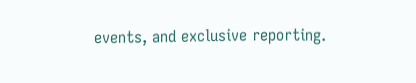events, and exclusive reporting.